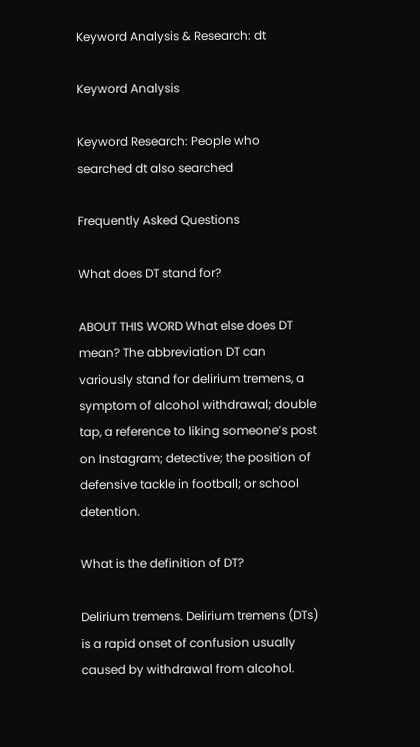Keyword Analysis & Research: dt

Keyword Analysis

Keyword Research: People who searched dt also searched

Frequently Asked Questions

What does DT stand for?

ABOUT THIS WORD What else does DT mean? The abbreviation DT can variously stand for delirium tremens, a symptom of alcohol withdrawal; double tap, a reference to liking someone’s post on Instagram; detective; the position of defensive tackle in football; or school detention.

What is the definition of DT?

Delirium tremens. Delirium tremens (DTs) is a rapid onset of confusion usually caused by withdrawal from alcohol.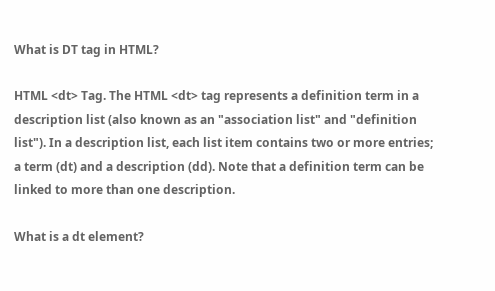What is DT tag in HTML?

HTML <dt> Tag. The HTML <dt> tag represents a definition term in a description list (also known as an "association list" and "definition list"). In a description list, each list item contains two or more entries; a term (dt) and a description (dd). Note that a definition term can be linked to more than one description.

What is a dt element?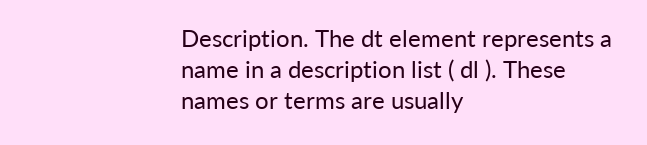Description. The dt element represents a name in a description list ( dl ). These names or terms are usually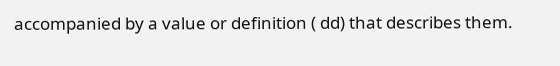accompanied by a value or definition ( dd) that describes them.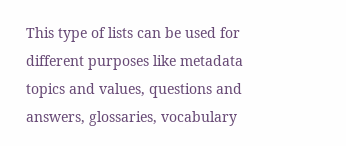This type of lists can be used for different purposes like metadata topics and values, questions and answers, glossaries, vocabulary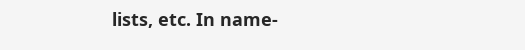lists, etc. In name-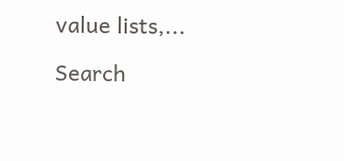value lists,...

Search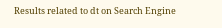Results related to dt on Search Engine